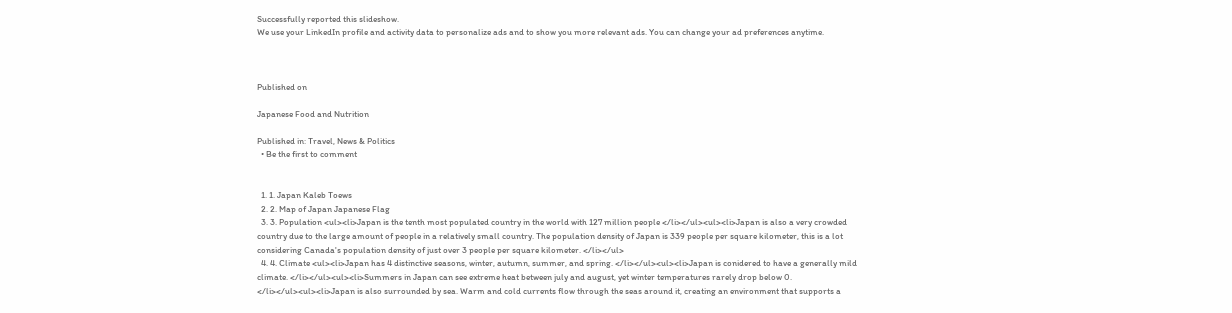Successfully reported this slideshow.
We use your LinkedIn profile and activity data to personalize ads and to show you more relevant ads. You can change your ad preferences anytime.



Published on

Japanese Food and Nutrition

Published in: Travel, News & Politics
  • Be the first to comment


  1. 1. Japan Kaleb Toews
  2. 2. Map of Japan Japanese Flag
  3. 3. Population <ul><li>Japan is the tenth most populated country in the world with 127 million people </li></ul><ul><li>Japan is also a very crowded country due to the large amount of people in a relatively small country. The population density of Japan is 339 people per square kilometer, this is a lot considering Canada's population density of just over 3 people per square kilometer. </li></ul>
  4. 4. Climate <ul><li>Japan has 4 distinctive seasons, winter, autumn, summer, and spring. </li></ul><ul><li>Japan is conidered to have a generally mild climate. </li></ul><ul><li>Summers in Japan can see extreme heat between july and august, yet winter temperatures rarely drop below 0. </li></ul><ul><li>Japan is also surrounded by sea. Warm and cold currents flow through the seas around it, creating an environment that supports a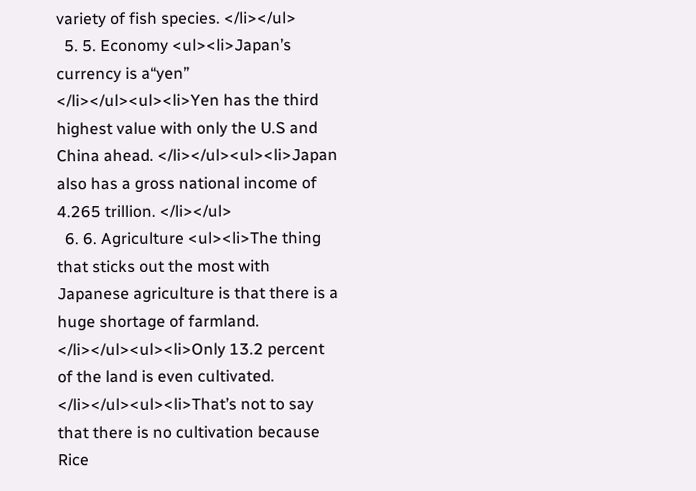variety of fish species. </li></ul>
  5. 5. Economy <ul><li>Japan’s currency is a“yen” </li></ul><ul><li>Yen has the third highest value with only the U.S and China ahead. </li></ul><ul><li>Japan also has a gross national income of 4.265 trillion. </li></ul>
  6. 6. Agriculture <ul><li>The thing that sticks out the most with Japanese agriculture is that there is a huge shortage of farmland. </li></ul><ul><li>Only 13.2 percent of the land is even cultivated. </li></ul><ul><li>That’s not to say that there is no cultivation because Rice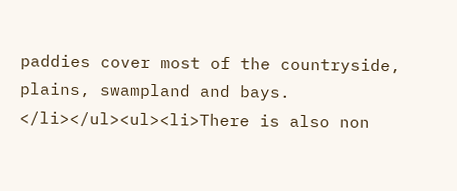paddies cover most of the countryside, plains, swampland and bays. </li></ul><ul><li>There is also non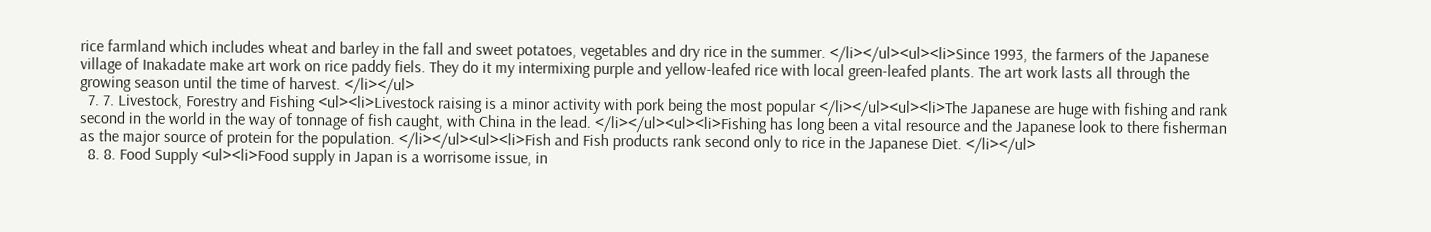rice farmland which includes wheat and barley in the fall and sweet potatoes, vegetables and dry rice in the summer. </li></ul><ul><li>Since 1993, the farmers of the Japanese village of Inakadate make art work on rice paddy fiels. They do it my intermixing purple and yellow-leafed rice with local green-leafed plants. The art work lasts all through the growing season until the time of harvest. </li></ul>
  7. 7. Livestock, Forestry and Fishing <ul><li>Livestock raising is a minor activity with pork being the most popular </li></ul><ul><li>The Japanese are huge with fishing and rank second in the world in the way of tonnage of fish caught, with China in the lead. </li></ul><ul><li>Fishing has long been a vital resource and the Japanese look to there fisherman as the major source of protein for the population. </li></ul><ul><li>Fish and Fish products rank second only to rice in the Japanese Diet. </li></ul>
  8. 8. Food Supply <ul><li>Food supply in Japan is a worrisome issue, in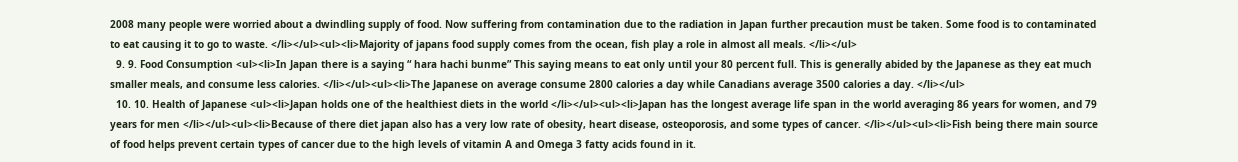2008 many people were worried about a dwindling supply of food. Now suffering from contamination due to the radiation in Japan further precaution must be taken. Some food is to contaminated to eat causing it to go to waste. </li></ul><ul><li>Majority of japans food supply comes from the ocean, fish play a role in almost all meals. </li></ul>
  9. 9. Food Consumption <ul><li>In Japan there is a saying “ hara hachi bunme” This saying means to eat only until your 80 percent full. This is generally abided by the Japanese as they eat much smaller meals, and consume less calories. </li></ul><ul><li>The Japanese on average consume 2800 calories a day while Canadians average 3500 calories a day. </li></ul>
  10. 10. Health of Japanese <ul><li>Japan holds one of the healthiest diets in the world </li></ul><ul><li>Japan has the longest average life span in the world averaging 86 years for women, and 79 years for men </li></ul><ul><li>Because of there diet japan also has a very low rate of obesity, heart disease, osteoporosis, and some types of cancer. </li></ul><ul><li>Fish being there main source of food helps prevent certain types of cancer due to the high levels of vitamin A and Omega 3 fatty acids found in it.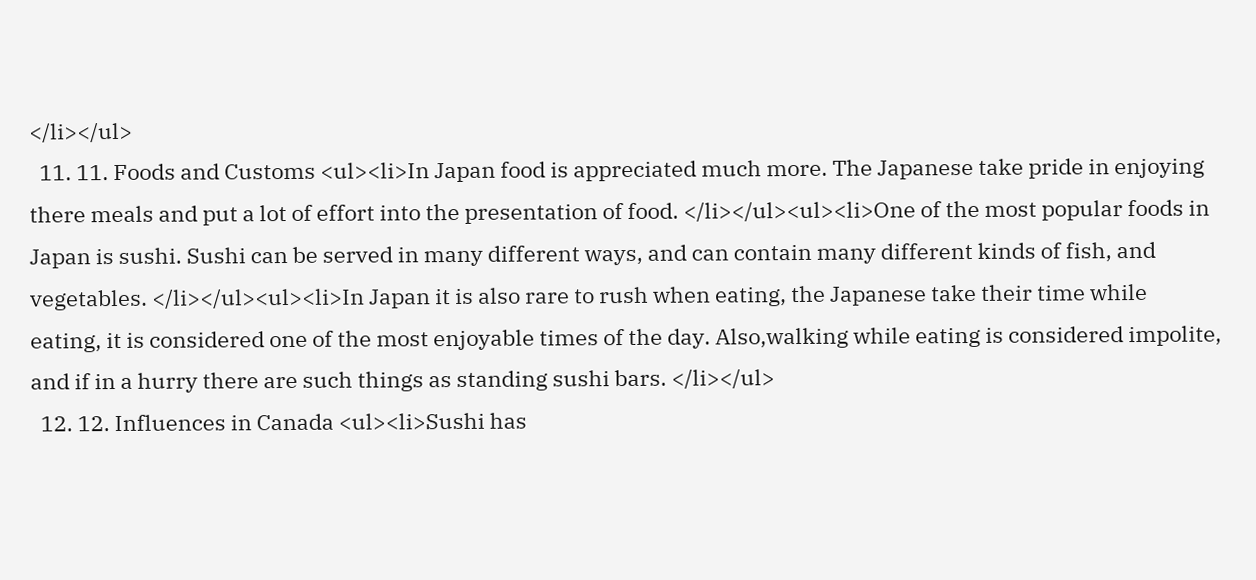</li></ul>
  11. 11. Foods and Customs <ul><li>In Japan food is appreciated much more. The Japanese take pride in enjoying there meals and put a lot of effort into the presentation of food. </li></ul><ul><li>One of the most popular foods in Japan is sushi. Sushi can be served in many different ways, and can contain many different kinds of fish, and vegetables. </li></ul><ul><li>In Japan it is also rare to rush when eating, the Japanese take their time while eating, it is considered one of the most enjoyable times of the day. Also,walking while eating is considered impolite, and if in a hurry there are such things as standing sushi bars. </li></ul>
  12. 12. Influences in Canada <ul><li>Sushi has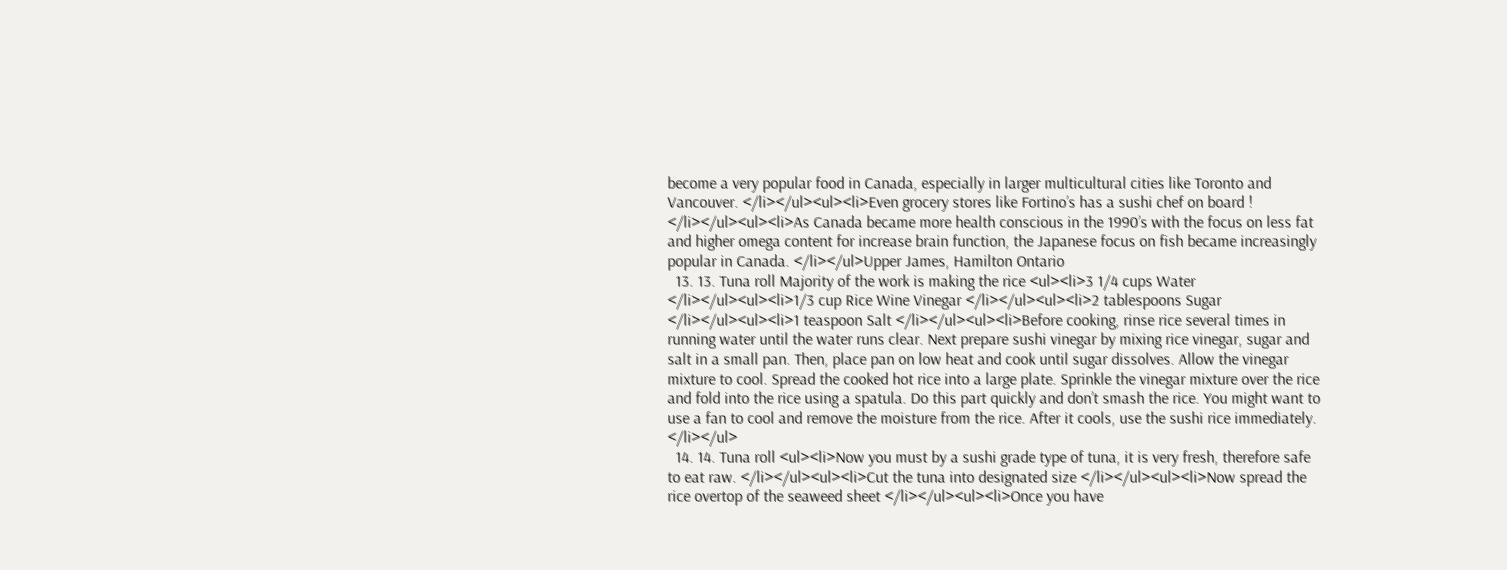become a very popular food in Canada, especially in larger multicultural cities like Toronto and Vancouver. </li></ul><ul><li>Even grocery stores like Fortino’s has a sushi chef on board ! </li></ul><ul><li>As Canada became more health conscious in the 1990’s with the focus on less fat and higher omega content for increase brain function, the Japanese focus on fish became increasingly popular in Canada. </li></ul>Upper James, Hamilton Ontario
  13. 13. Tuna roll Majority of the work is making the rice <ul><li>3 1/4 cups Water </li></ul><ul><li>1/3 cup Rice Wine Vinegar </li></ul><ul><li>2 tablespoons Sugar </li></ul><ul><li>1 teaspoon Salt </li></ul><ul><li>Before cooking, rinse rice several times in running water until the water runs clear. Next prepare sushi vinegar by mixing rice vinegar, sugar and salt in a small pan. Then, place pan on low heat and cook until sugar dissolves. Allow the vinegar mixture to cool. Spread the cooked hot rice into a large plate. Sprinkle the vinegar mixture over the rice and fold into the rice using a spatula. Do this part quickly and don’t smash the rice. You might want to use a fan to cool and remove the moisture from the rice. After it cools, use the sushi rice immediately. </li></ul>
  14. 14. Tuna roll <ul><li>Now you must by a sushi grade type of tuna, it is very fresh, therefore safe to eat raw. </li></ul><ul><li>Cut the tuna into designated size </li></ul><ul><li>Now spread the rice overtop of the seaweed sheet </li></ul><ul><li>Once you have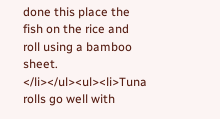done this place the fish on the rice and roll using a bamboo sheet. </li></ul><ul><li>Tuna rolls go well with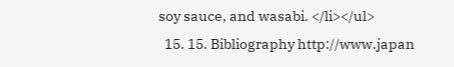soy sauce, and wasabi. </li></ul>
  15. 15. Bibliography http://www.japan